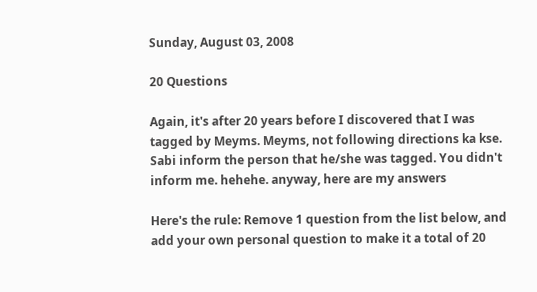Sunday, August 03, 2008

20 Questions

Again, it's after 20 years before I discovered that I was tagged by Meyms. Meyms, not following directions ka kse. Sabi inform the person that he/she was tagged. You didn't inform me. hehehe. anyway, here are my answers

Here's the rule: Remove 1 question from the list below, and add your own personal question to make it a total of 20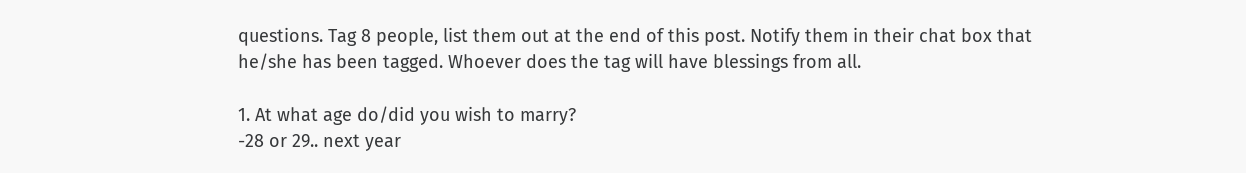questions. Tag 8 people, list them out at the end of this post. Notify them in their chat box that he/she has been tagged. Whoever does the tag will have blessings from all.

1. At what age do/did you wish to marry?
-28 or 29.. next year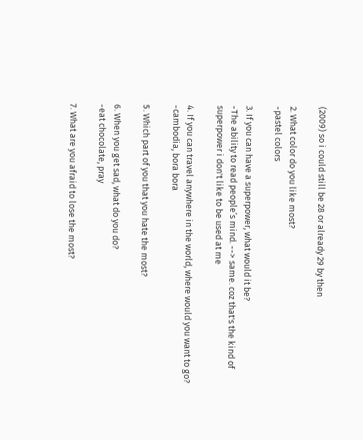(2009) so i could still be 28 or already 29 by then

2. What color do you like most?
-pastel colors

3. If you can have a superpower, what would it be?
-The ability to read people’s mind. --> same. coz that's the kind of superpower i don't like to be used at me

4. If you can travel anywhere in the world, where would you want to go?
-cambodia, bora bora

5. Which part of you that you hate the most?

6. When you get sad, what do you do?
-eat chocolate, pray

7. What are you afraid to lose the most?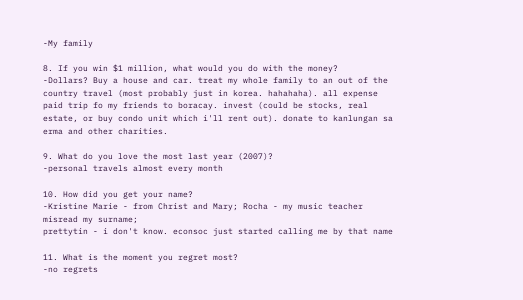-My family

8. If you win $1 million, what would you do with the money?
-Dollars? Buy a house and car. treat my whole family to an out of the country travel (most probably just in korea. hahahaha). all expense paid trip fo my friends to boracay. invest (could be stocks, real estate, or buy condo unit which i'll rent out). donate to kanlungan sa erma and other charities.

9. What do you love the most last year (2007)?
-personal travels almost every month

10. How did you get your name?
-Kristine Marie - from Christ and Mary; Rocha - my music teacher misread my surname;
prettytin - i don't know. econsoc just started calling me by that name

11. What is the moment you regret most?
-no regrets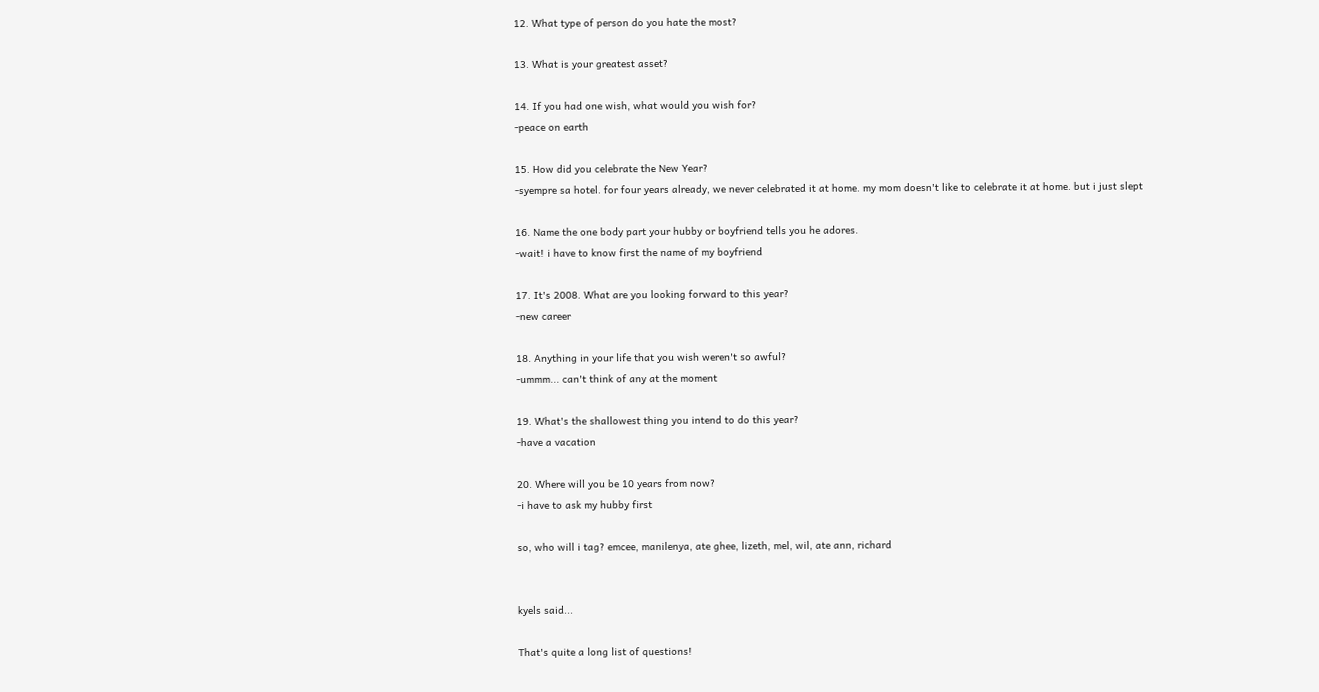12. What type of person do you hate the most?

13. What is your greatest asset?

14. If you had one wish, what would you wish for?
-peace on earth

15. How did you celebrate the New Year?
-syempre sa hotel. for four years already, we never celebrated it at home. my mom doesn't like to celebrate it at home. but i just slept

16. Name the one body part your hubby or boyfriend tells you he adores.
-wait! i have to know first the name of my boyfriend

17. It's 2008. What are you looking forward to this year?
-new career

18. Anything in your life that you wish weren't so awful?
-ummm... can't think of any at the moment

19. What's the shallowest thing you intend to do this year?
-have a vacation

20. Where will you be 10 years from now?
-i have to ask my hubby first

so, who will i tag? emcee, manilenya, ate ghee, lizeth, mel, wil, ate ann, richard


kyels said...

That's quite a long list of questions!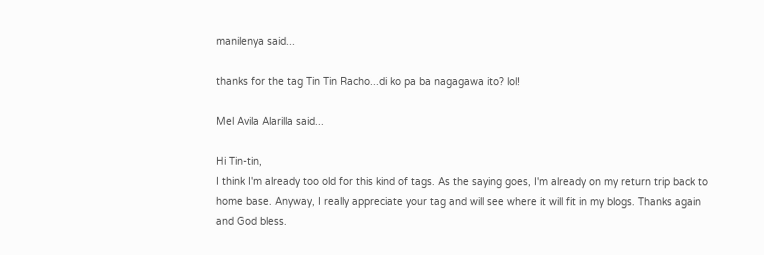manilenya said...

thanks for the tag Tin Tin Racho...di ko pa ba nagagawa ito? lol!

Mel Avila Alarilla said...

Hi Tin-tin,
I think I'm already too old for this kind of tags. As the saying goes, I'm already on my return trip back to home base. Anyway, I really appreciate your tag and will see where it will fit in my blogs. Thanks again and God bless.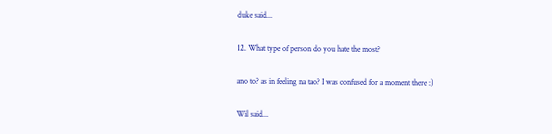duke said...

12. What type of person do you hate the most?

ano to? as in feeling na tao? I was confused for a moment there :)

Wil said...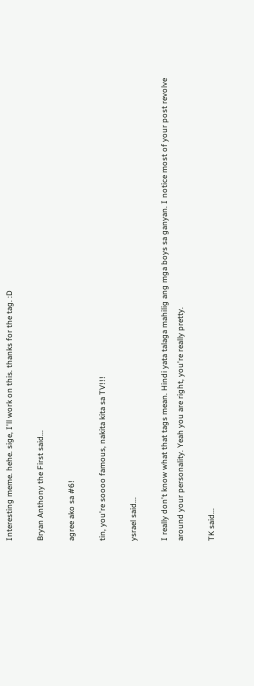Interesting meme. hehe. sige, I'll work on this. thanks for the tag. :D

Bryan Anthony the First said...

agree ako sa #6!

tin, you're soooo famous, nakita kita sa TV!!!

ysrael said...

I really don't know what that tags mean. Hindi yata talaga mahilig ang mga boys sa ganyan. I notice most of your post revolve around your personality. Yeah you are right, you're really pretty.

TK said...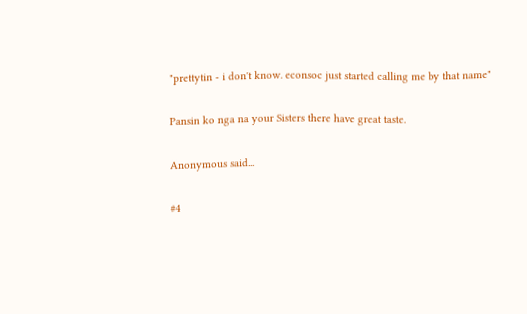"prettytin - i don't know. econsoc just started calling me by that name"

Pansin ko nga na your Sisters there have great taste.

Anonymous said...

#4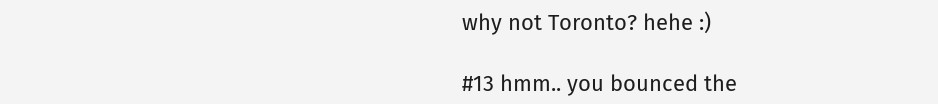why not Toronto? hehe :)

#13 hmm.. you bounced the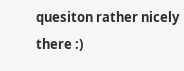quesiton rather nicely there :)